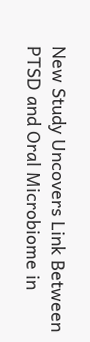New Study Uncovers Link Between PTSD and Oral Microbiome in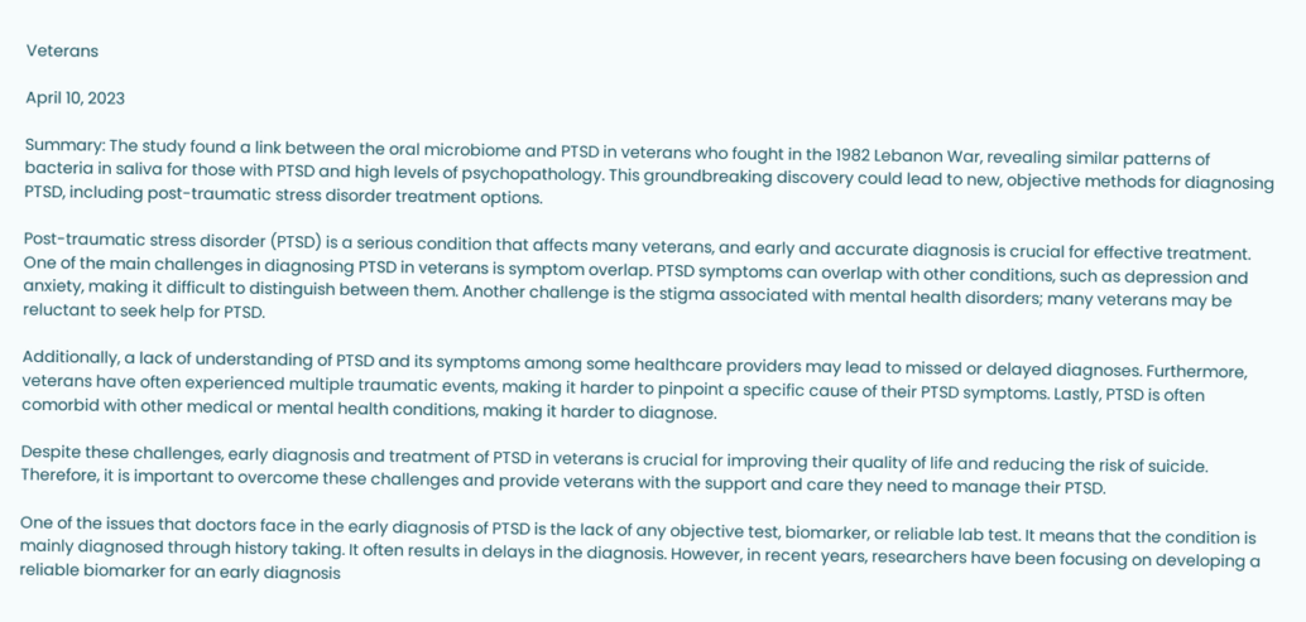Veterans

April 10, 2023

Summary: The study found a link between the oral microbiome and PTSD in veterans who fought in the 1982 Lebanon War, revealing similar patterns of bacteria in saliva for those with PTSD and high levels of psychopathology. This groundbreaking discovery could lead to new, objective methods for diagnosing PTSD, including post-traumatic stress disorder treatment options.

Post-traumatic stress disorder (PTSD) is a serious condition that affects many veterans, and early and accurate diagnosis is crucial for effective treatment. One of the main challenges in diagnosing PTSD in veterans is symptom overlap. PTSD symptoms can overlap with other conditions, such as depression and anxiety, making it difficult to distinguish between them. Another challenge is the stigma associated with mental health disorders; many veterans may be reluctant to seek help for PTSD.

Additionally, a lack of understanding of PTSD and its symptoms among some healthcare providers may lead to missed or delayed diagnoses. Furthermore, veterans have often experienced multiple traumatic events, making it harder to pinpoint a specific cause of their PTSD symptoms. Lastly, PTSD is often comorbid with other medical or mental health conditions, making it harder to diagnose.

Despite these challenges, early diagnosis and treatment of PTSD in veterans is crucial for improving their quality of life and reducing the risk of suicide. Therefore, it is important to overcome these challenges and provide veterans with the support and care they need to manage their PTSD.

One of the issues that doctors face in the early diagnosis of PTSD is the lack of any objective test, biomarker, or reliable lab test. It means that the condition is mainly diagnosed through history taking. It often results in delays in the diagnosis. However, in recent years, researchers have been focusing on developing a reliable biomarker for an early diagnosis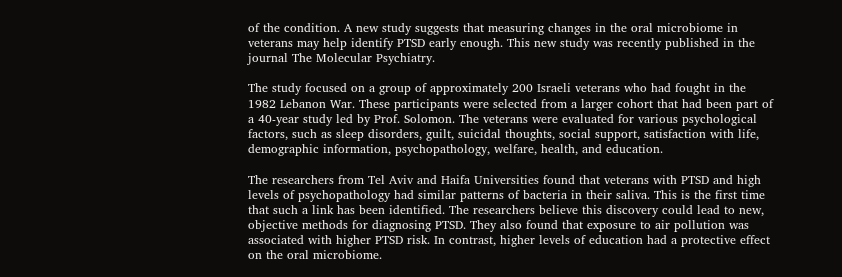of the condition. A new study suggests that measuring changes in the oral microbiome in veterans may help identify PTSD early enough. This new study was recently published in the journal The Molecular Psychiatry.

The study focused on a group of approximately 200 Israeli veterans who had fought in the 1982 Lebanon War. These participants were selected from a larger cohort that had been part of a 40-year study led by Prof. Solomon. The veterans were evaluated for various psychological factors, such as sleep disorders, guilt, suicidal thoughts, social support, satisfaction with life, demographic information, psychopathology, welfare, health, and education.

The researchers from Tel Aviv and Haifa Universities found that veterans with PTSD and high levels of psychopathology had similar patterns of bacteria in their saliva. This is the first time that such a link has been identified. The researchers believe this discovery could lead to new, objective methods for diagnosing PTSD. They also found that exposure to air pollution was associated with higher PTSD risk. In contrast, higher levels of education had a protective effect on the oral microbiome.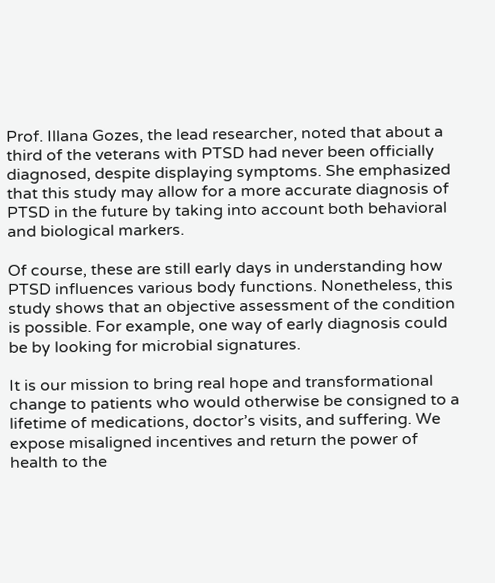Prof. Illana Gozes, the lead researcher, noted that about a third of the veterans with PTSD had never been officially diagnosed, despite displaying symptoms. She emphasized that this study may allow for a more accurate diagnosis of PTSD in the future by taking into account both behavioral and biological markers.

Of course, these are still early days in understanding how PTSD influences various body functions. Nonetheless, this study shows that an objective assessment of the condition is possible. For example, one way of early diagnosis could be by looking for microbial signatures.

It is our mission to bring real hope and transformational change to patients who would otherwise be consigned to a lifetime of medications, doctor’s visits, and suffering. We expose misaligned incentives and return the power of health to the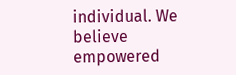individual. We believe empowered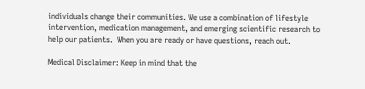individuals change their communities. We use a combination of lifestyle intervention, medication management, and emerging scientific research to help our patients.  When you are ready or have questions, reach out.

Medical Disclaimer: Keep in mind that the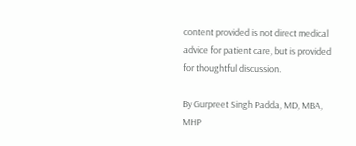content provided is not direct medical advice for patient care, but is provided for thoughtful discussion.

By Gurpreet Singh Padda, MD, MBA, MHP